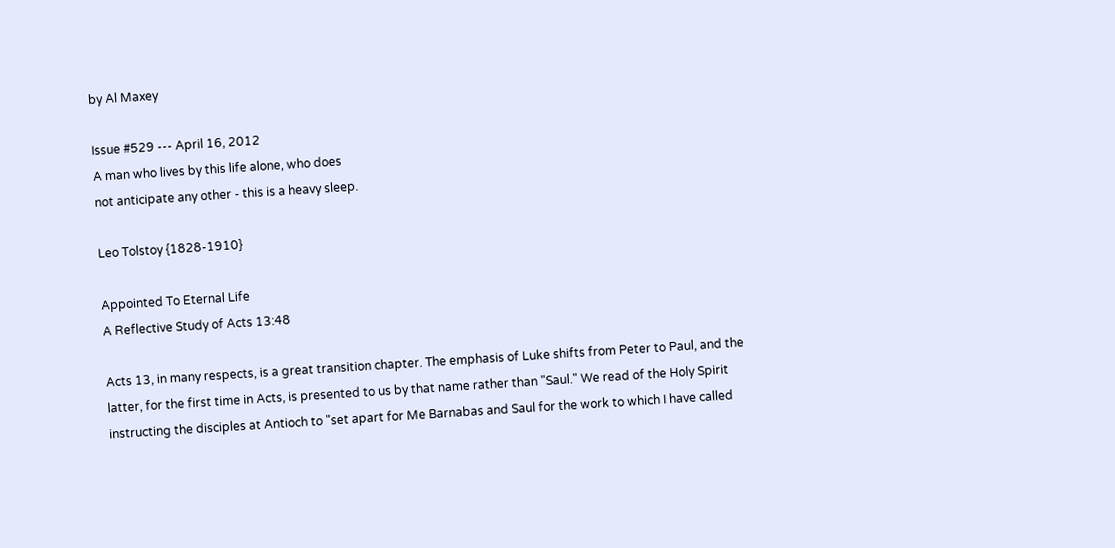by Al Maxey

Issue #529 --- April 16, 2012
A man who lives by this life alone, who does
not anticipate any other - this is a heavy sleep.

Leo Tolstoy {1828-1910}

Appointed To Eternal Life
A Reflective Study of Acts 13:48

Acts 13, in many respects, is a great transition chapter. The emphasis of Luke shifts from Peter to Paul, and the latter, for the first time in Acts, is presented to us by that name rather than "Saul." We read of the Holy Spirit instructing the disciples at Antioch to "set apart for Me Barnabas and Saul for the work to which I have called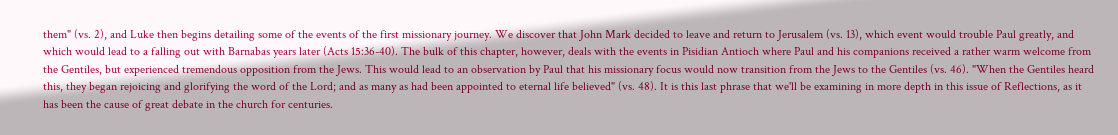them" (vs. 2), and Luke then begins detailing some of the events of the first missionary journey. We discover that John Mark decided to leave and return to Jerusalem (vs. 13), which event would trouble Paul greatly, and which would lead to a falling out with Barnabas years later (Acts 15:36-40). The bulk of this chapter, however, deals with the events in Pisidian Antioch where Paul and his companions received a rather warm welcome from the Gentiles, but experienced tremendous opposition from the Jews. This would lead to an observation by Paul that his missionary focus would now transition from the Jews to the Gentiles (vs. 46). "When the Gentiles heard this, they began rejoicing and glorifying the word of the Lord; and as many as had been appointed to eternal life believed" (vs. 48). It is this last phrase that we'll be examining in more depth in this issue of Reflections, as it has been the cause of great debate in the church for centuries.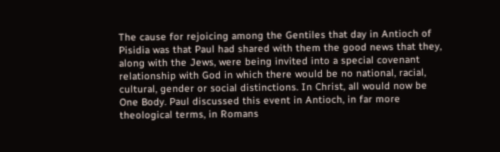The cause for rejoicing among the Gentiles that day in Antioch of Pisidia was that Paul had shared with them the good news that they, along with the Jews, were being invited into a special covenant relationship with God in which there would be no national, racial, cultural, gender or social distinctions. In Christ, all would now be One Body. Paul discussed this event in Antioch, in far more theological terms, in Romans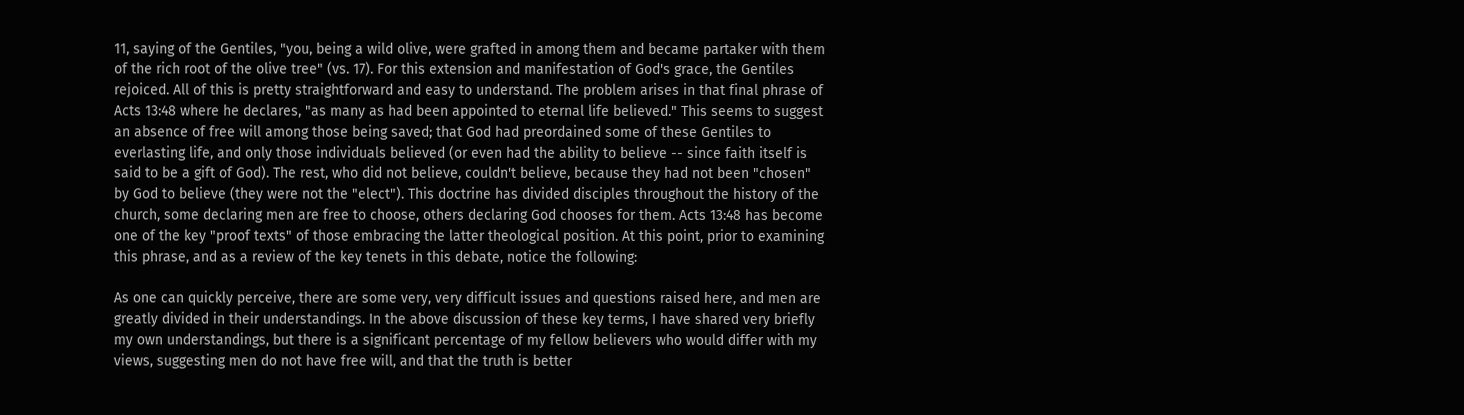11, saying of the Gentiles, "you, being a wild olive, were grafted in among them and became partaker with them of the rich root of the olive tree" (vs. 17). For this extension and manifestation of God's grace, the Gentiles rejoiced. All of this is pretty straightforward and easy to understand. The problem arises in that final phrase of Acts 13:48 where he declares, "as many as had been appointed to eternal life believed." This seems to suggest an absence of free will among those being saved; that God had preordained some of these Gentiles to everlasting life, and only those individuals believed (or even had the ability to believe -- since faith itself is said to be a gift of God). The rest, who did not believe, couldn't believe, because they had not been "chosen" by God to believe (they were not the "elect"). This doctrine has divided disciples throughout the history of the church, some declaring men are free to choose, others declaring God chooses for them. Acts 13:48 has become one of the key "proof texts" of those embracing the latter theological position. At this point, prior to examining this phrase, and as a review of the key tenets in this debate, notice the following:

As one can quickly perceive, there are some very, very difficult issues and questions raised here, and men are greatly divided in their understandings. In the above discussion of these key terms, I have shared very briefly my own understandings, but there is a significant percentage of my fellow believers who would differ with my views, suggesting men do not have free will, and that the truth is better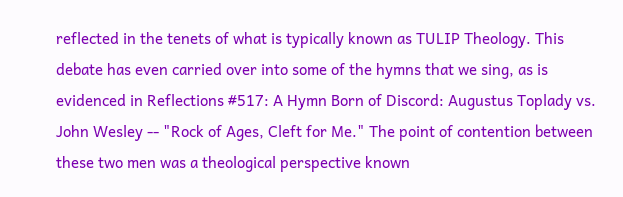reflected in the tenets of what is typically known as TULIP Theology. This debate has even carried over into some of the hymns that we sing, as is evidenced in Reflections #517: A Hymn Born of Discord: Augustus Toplady vs. John Wesley -- "Rock of Ages, Cleft for Me." The point of contention between these two men was a theological perspective known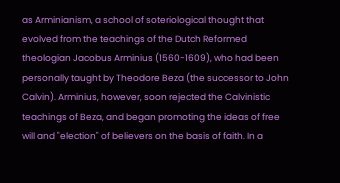as Arminianism, a school of soteriological thought that evolved from the teachings of the Dutch Reformed theologian Jacobus Arminius (1560-1609), who had been personally taught by Theodore Beza (the successor to John Calvin). Arminius, however, soon rejected the Calvinistic teachings of Beza, and began promoting the ideas of free will and "election" of believers on the basis of faith. In a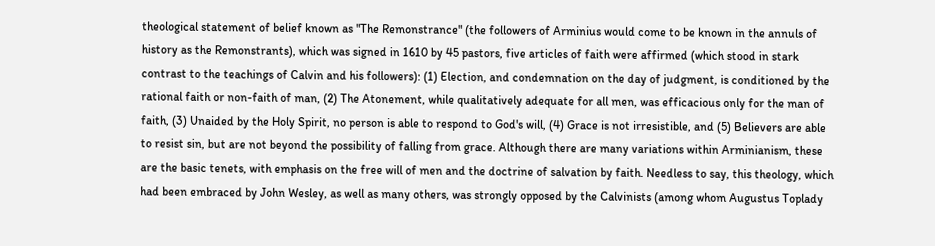theological statement of belief known as "The Remonstrance" (the followers of Arminius would come to be known in the annuls of history as the Remonstrants), which was signed in 1610 by 45 pastors, five articles of faith were affirmed (which stood in stark contrast to the teachings of Calvin and his followers): (1) Election, and condemnation on the day of judgment, is conditioned by the rational faith or non-faith of man, (2) The Atonement, while qualitatively adequate for all men, was efficacious only for the man of faith, (3) Unaided by the Holy Spirit, no person is able to respond to God's will, (4) Grace is not irresistible, and (5) Believers are able to resist sin, but are not beyond the possibility of falling from grace. Although there are many variations within Arminianism, these are the basic tenets, with emphasis on the free will of men and the doctrine of salvation by faith. Needless to say, this theology, which had been embraced by John Wesley, as well as many others, was strongly opposed by the Calvinists (among whom Augustus Toplady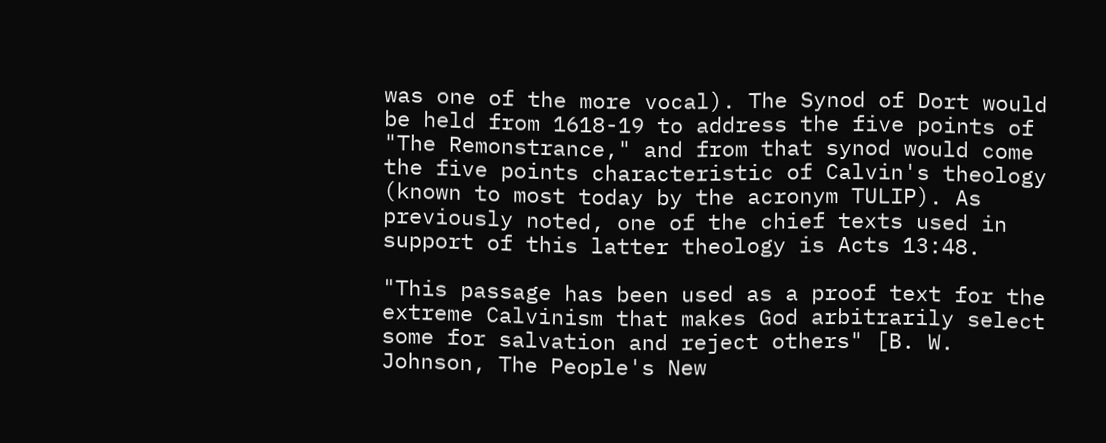was one of the more vocal). The Synod of Dort would be held from 1618-19 to address the five points of "The Remonstrance," and from that synod would come the five points characteristic of Calvin's theology (known to most today by the acronym TULIP). As previously noted, one of the chief texts used in support of this latter theology is Acts 13:48.

"This passage has been used as a proof text for the extreme Calvinism that makes God arbitrarily select some for salvation and reject others" [B. W. Johnson, The People's New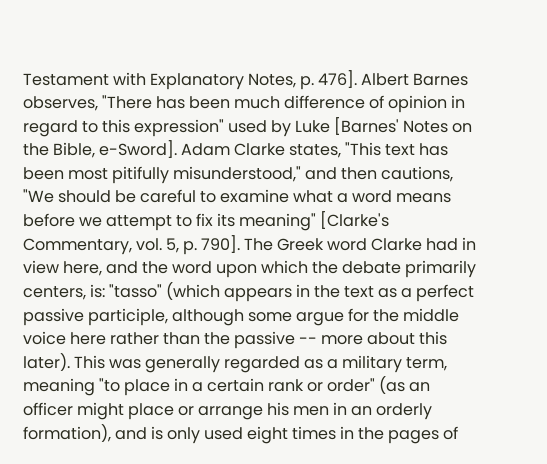Testament with Explanatory Notes, p. 476]. Albert Barnes observes, "There has been much difference of opinion in regard to this expression" used by Luke [Barnes' Notes on the Bible, e-Sword]. Adam Clarke states, "This text has been most pitifully misunderstood," and then cautions, "We should be careful to examine what a word means before we attempt to fix its meaning" [Clarke's Commentary, vol. 5, p. 790]. The Greek word Clarke had in view here, and the word upon which the debate primarily centers, is: "tasso" (which appears in the text as a perfect passive participle, although some argue for the middle voice here rather than the passive -- more about this later). This was generally regarded as a military term, meaning "to place in a certain rank or order" (as an officer might place or arrange his men in an orderly formation), and is only used eight times in the pages of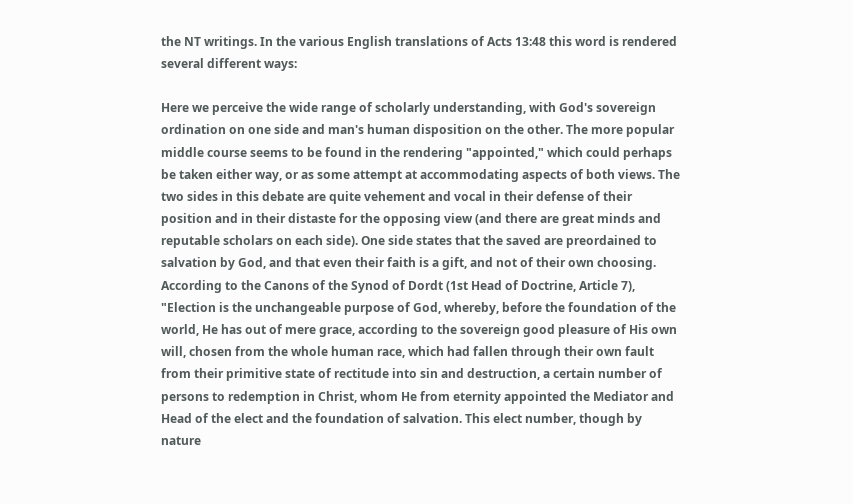the NT writings. In the various English translations of Acts 13:48 this word is rendered several different ways:

Here we perceive the wide range of scholarly understanding, with God's sovereign ordination on one side and man's human disposition on the other. The more popular middle course seems to be found in the rendering "appointed," which could perhaps be taken either way, or as some attempt at accommodating aspects of both views. The two sides in this debate are quite vehement and vocal in their defense of their position and in their distaste for the opposing view (and there are great minds and reputable scholars on each side). One side states that the saved are preordained to salvation by God, and that even their faith is a gift, and not of their own choosing. According to the Canons of the Synod of Dordt (1st Head of Doctrine, Article 7), "Election is the unchangeable purpose of God, whereby, before the foundation of the world, He has out of mere grace, according to the sovereign good pleasure of His own will, chosen from the whole human race, which had fallen through their own fault from their primitive state of rectitude into sin and destruction, a certain number of persons to redemption in Christ, whom He from eternity appointed the Mediator and Head of the elect and the foundation of salvation. This elect number, though by nature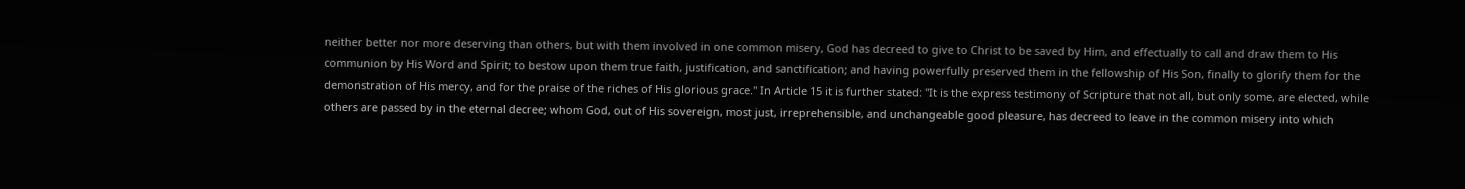neither better nor more deserving than others, but with them involved in one common misery, God has decreed to give to Christ to be saved by Him, and effectually to call and draw them to His communion by His Word and Spirit; to bestow upon them true faith, justification, and sanctification; and having powerfully preserved them in the fellowship of His Son, finally to glorify them for the demonstration of His mercy, and for the praise of the riches of His glorious grace." In Article 15 it is further stated: "It is the express testimony of Scripture that not all, but only some, are elected, while others are passed by in the eternal decree; whom God, out of His sovereign, most just, irreprehensible, and unchangeable good pleasure, has decreed to leave in the common misery into which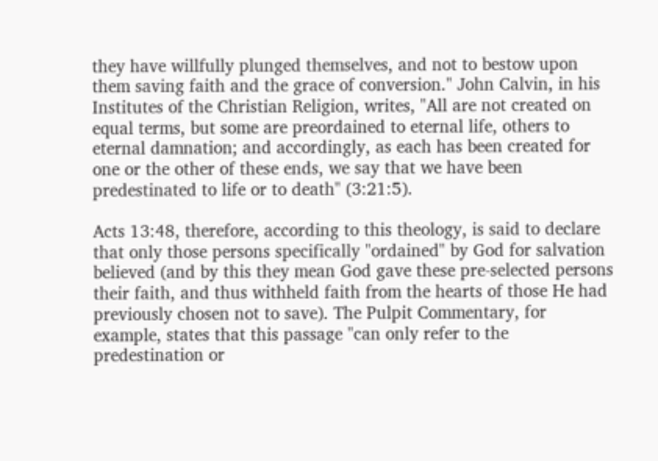they have willfully plunged themselves, and not to bestow upon them saving faith and the grace of conversion." John Calvin, in his Institutes of the Christian Religion, writes, "All are not created on equal terms, but some are preordained to eternal life, others to eternal damnation; and accordingly, as each has been created for one or the other of these ends, we say that we have been predestinated to life or to death" (3:21:5).

Acts 13:48, therefore, according to this theology, is said to declare that only those persons specifically "ordained" by God for salvation believed (and by this they mean God gave these pre-selected persons their faith, and thus withheld faith from the hearts of those He had previously chosen not to save). The Pulpit Commentary, for example, states that this passage "can only refer to the predestination or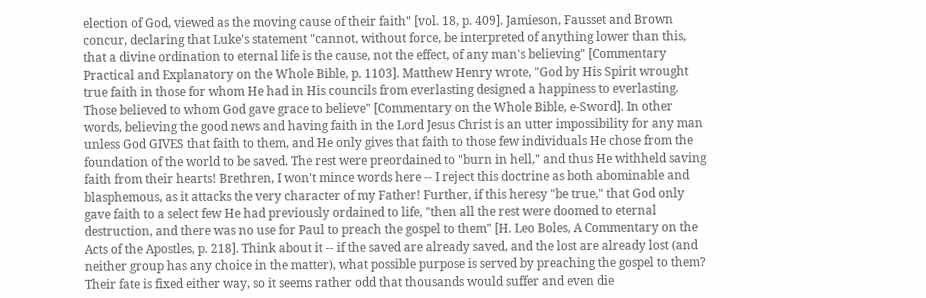election of God, viewed as the moving cause of their faith" [vol. 18, p. 409]. Jamieson, Fausset and Brown concur, declaring that Luke's statement "cannot, without force, be interpreted of anything lower than this, that a divine ordination to eternal life is the cause, not the effect, of any man's believing" [Commentary Practical and Explanatory on the Whole Bible, p. 1103]. Matthew Henry wrote, "God by His Spirit wrought true faith in those for whom He had in His councils from everlasting designed a happiness to everlasting. Those believed to whom God gave grace to believe" [Commentary on the Whole Bible, e-Sword]. In other words, believing the good news and having faith in the Lord Jesus Christ is an utter impossibility for any man unless God GIVES that faith to them, and He only gives that faith to those few individuals He chose from the foundation of the world to be saved. The rest were preordained to "burn in hell," and thus He withheld saving faith from their hearts! Brethren, I won't mince words here -- I reject this doctrine as both abominable and blasphemous, as it attacks the very character of my Father! Further, if this heresy "be true," that God only gave faith to a select few He had previously ordained to life, "then all the rest were doomed to eternal destruction, and there was no use for Paul to preach the gospel to them" [H. Leo Boles, A Commentary on the Acts of the Apostles, p. 218]. Think about it -- if the saved are already saved, and the lost are already lost (and neither group has any choice in the matter), what possible purpose is served by preaching the gospel to them? Their fate is fixed either way, so it seems rather odd that thousands would suffer and even die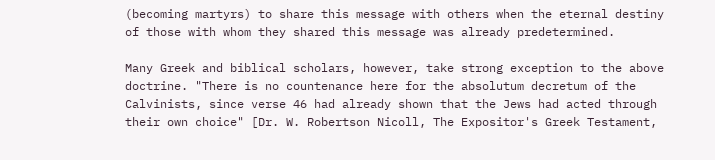(becoming martyrs) to share this message with others when the eternal destiny of those with whom they shared this message was already predetermined.

Many Greek and biblical scholars, however, take strong exception to the above doctrine. "There is no countenance here for the absolutum decretum of the Calvinists, since verse 46 had already shown that the Jews had acted through their own choice" [Dr. W. Robertson Nicoll, The Expositor's Greek Testament,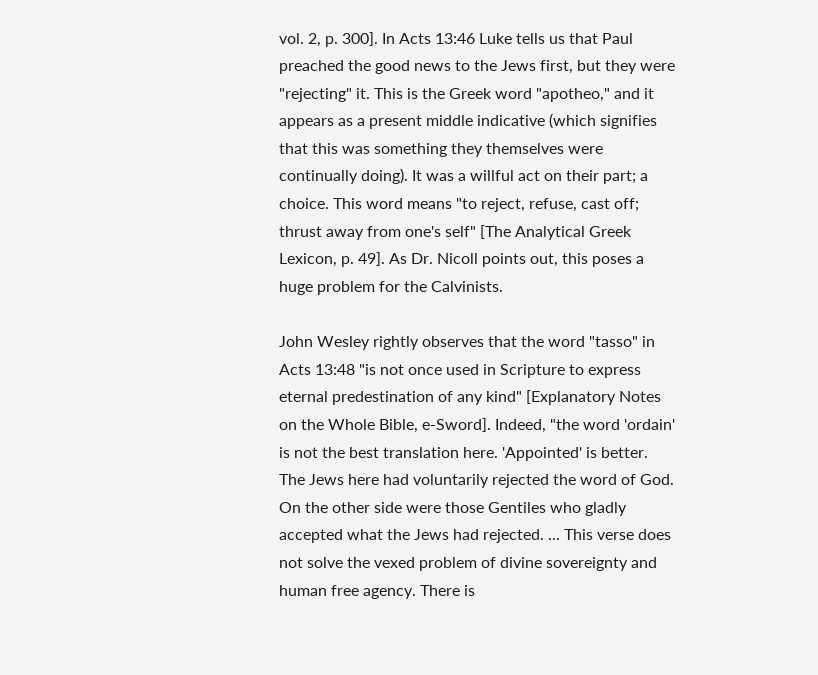vol. 2, p. 300]. In Acts 13:46 Luke tells us that Paul preached the good news to the Jews first, but they were "rejecting" it. This is the Greek word "apotheo," and it appears as a present middle indicative (which signifies that this was something they themselves were continually doing). It was a willful act on their part; a choice. This word means "to reject, refuse, cast off; thrust away from one's self" [The Analytical Greek Lexicon, p. 49]. As Dr. Nicoll points out, this poses a huge problem for the Calvinists.

John Wesley rightly observes that the word "tasso" in Acts 13:48 "is not once used in Scripture to express eternal predestination of any kind" [Explanatory Notes on the Whole Bible, e-Sword]. Indeed, "the word 'ordain' is not the best translation here. 'Appointed' is better. The Jews here had voluntarily rejected the word of God. On the other side were those Gentiles who gladly accepted what the Jews had rejected. ... This verse does not solve the vexed problem of divine sovereignty and human free agency. There is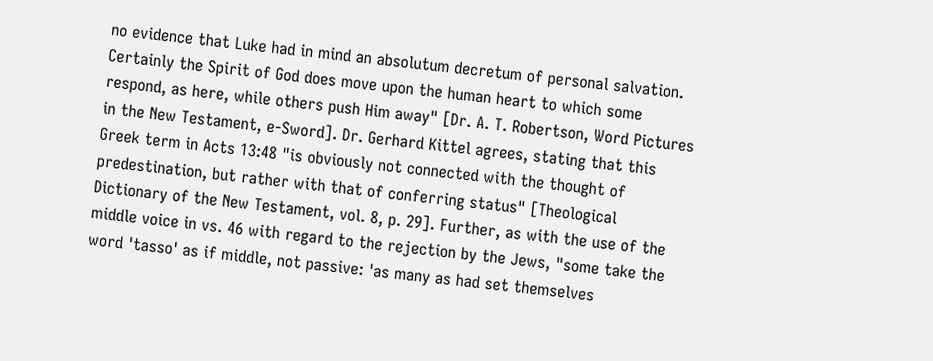no evidence that Luke had in mind an absolutum decretum of personal salvation. Certainly the Spirit of God does move upon the human heart to which some respond, as here, while others push Him away" [Dr. A. T. Robertson, Word Pictures in the New Testament, e-Sword]. Dr. Gerhard Kittel agrees, stating that this Greek term in Acts 13:48 "is obviously not connected with the thought of predestination, but rather with that of conferring status" [Theological Dictionary of the New Testament, vol. 8, p. 29]. Further, as with the use of the middle voice in vs. 46 with regard to the rejection by the Jews, "some take the word 'tasso' as if middle, not passive: 'as many as had set themselves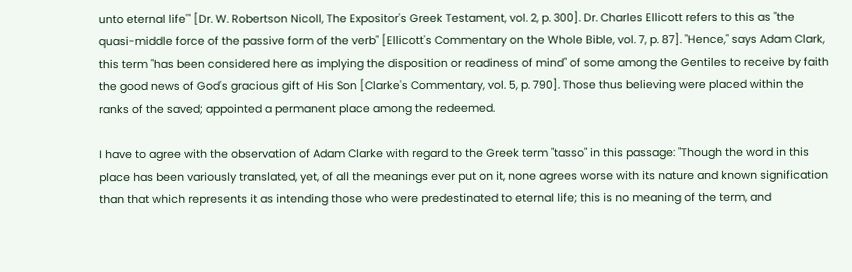unto eternal life'" [Dr. W. Robertson Nicoll, The Expositor's Greek Testament, vol. 2, p. 300]. Dr. Charles Ellicott refers to this as "the quasi-middle force of the passive form of the verb" [Ellicott's Commentary on the Whole Bible, vol. 7, p. 87]. "Hence," says Adam Clark, this term "has been considered here as implying the disposition or readiness of mind" of some among the Gentiles to receive by faith the good news of God's gracious gift of His Son [Clarke's Commentary, vol. 5, p. 790]. Those thus believing were placed within the ranks of the saved; appointed a permanent place among the redeemed.

I have to agree with the observation of Adam Clarke with regard to the Greek term "tasso" in this passage: "Though the word in this place has been variously translated, yet, of all the meanings ever put on it, none agrees worse with its nature and known signification than that which represents it as intending those who were predestinated to eternal life; this is no meaning of the term, and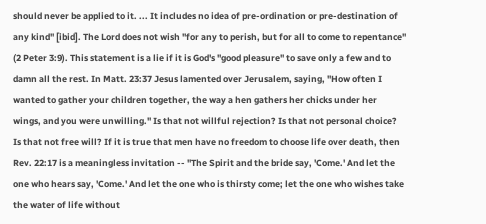should never be applied to it. ... It includes no idea of pre-ordination or pre-destination of any kind" [ibid]. The Lord does not wish "for any to perish, but for all to come to repentance" (2 Peter 3:9). This statement is a lie if it is God's "good pleasure" to save only a few and to damn all the rest. In Matt. 23:37 Jesus lamented over Jerusalem, saying, "How often I wanted to gather your children together, the way a hen gathers her chicks under her wings, and you were unwilling." Is that not willful rejection? Is that not personal choice? Is that not free will? If it is true that men have no freedom to choose life over death, then Rev. 22:17 is a meaningless invitation -- "The Spirit and the bride say, 'Come.' And let the one who hears say, 'Come.' And let the one who is thirsty come; let the one who wishes take the water of life without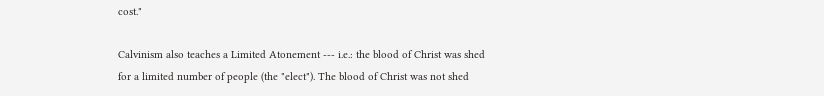cost."

Calvinism also teaches a Limited Atonement --- i.e.: the blood of Christ was shed for a limited number of people (the "elect"). The blood of Christ was not shed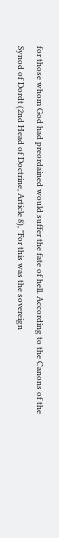for those whom God had preordained would suffer the fate of hell. According to the Canons of the Synod of Dordt (2nd Head of Doctrine, Article 8), "For this was the sovereign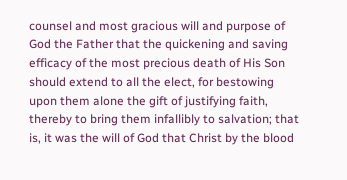counsel and most gracious will and purpose of God the Father that the quickening and saving efficacy of the most precious death of His Son should extend to all the elect, for bestowing upon them alone the gift of justifying faith, thereby to bring them infallibly to salvation; that is, it was the will of God that Christ by the blood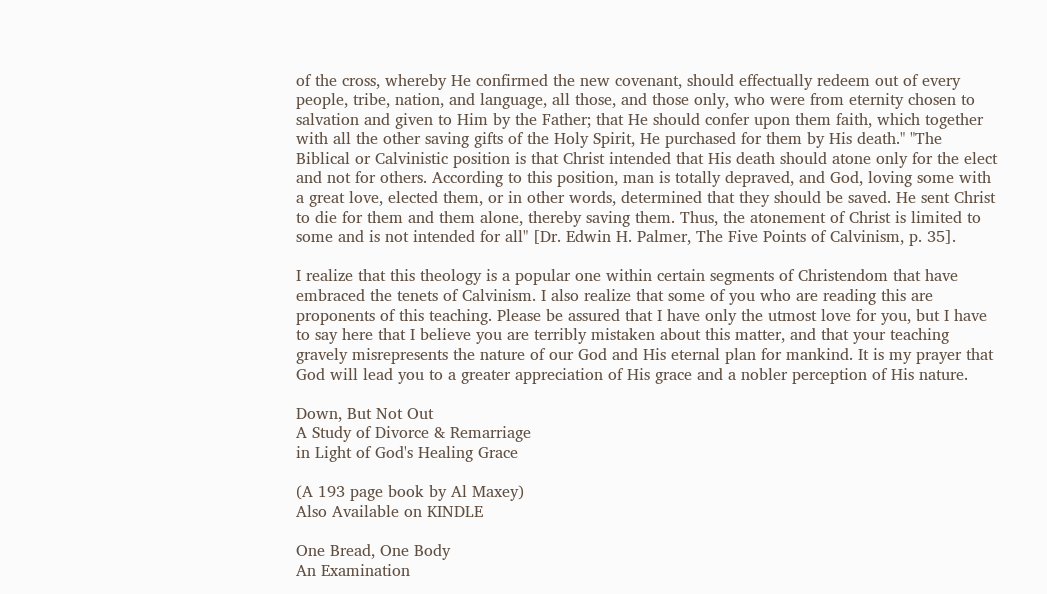of the cross, whereby He confirmed the new covenant, should effectually redeem out of every people, tribe, nation, and language, all those, and those only, who were from eternity chosen to salvation and given to Him by the Father; that He should confer upon them faith, which together with all the other saving gifts of the Holy Spirit, He purchased for them by His death." "The Biblical or Calvinistic position is that Christ intended that His death should atone only for the elect and not for others. According to this position, man is totally depraved, and God, loving some with a great love, elected them, or in other words, determined that they should be saved. He sent Christ to die for them and them alone, thereby saving them. Thus, the atonement of Christ is limited to some and is not intended for all" [Dr. Edwin H. Palmer, The Five Points of Calvinism, p. 35].

I realize that this theology is a popular one within certain segments of Christendom that have embraced the tenets of Calvinism. I also realize that some of you who are reading this are proponents of this teaching. Please be assured that I have only the utmost love for you, but I have to say here that I believe you are terribly mistaken about this matter, and that your teaching gravely misrepresents the nature of our God and His eternal plan for mankind. It is my prayer that God will lead you to a greater appreciation of His grace and a nobler perception of His nature.

Down, But Not Out
A Study of Divorce & Remarriage
in Light of God's Healing Grace

(A 193 page book by Al Maxey)
Also Available on KINDLE

One Bread, One Body
An Examination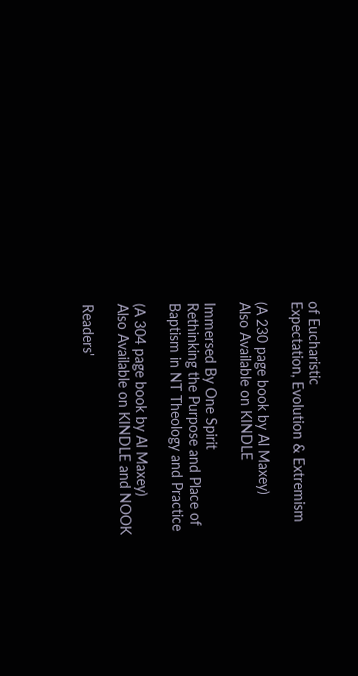of Eucharistic
Expectation, Evolution & Extremism

(A 230 page book by Al Maxey)
Also Available on KINDLE

Immersed By One Spirit
Rethinking the Purpose and Place of
Baptism in NT Theology and Practice

(A 304 page book by Al Maxey)
Also Available on KINDLE and NOOK

Readers'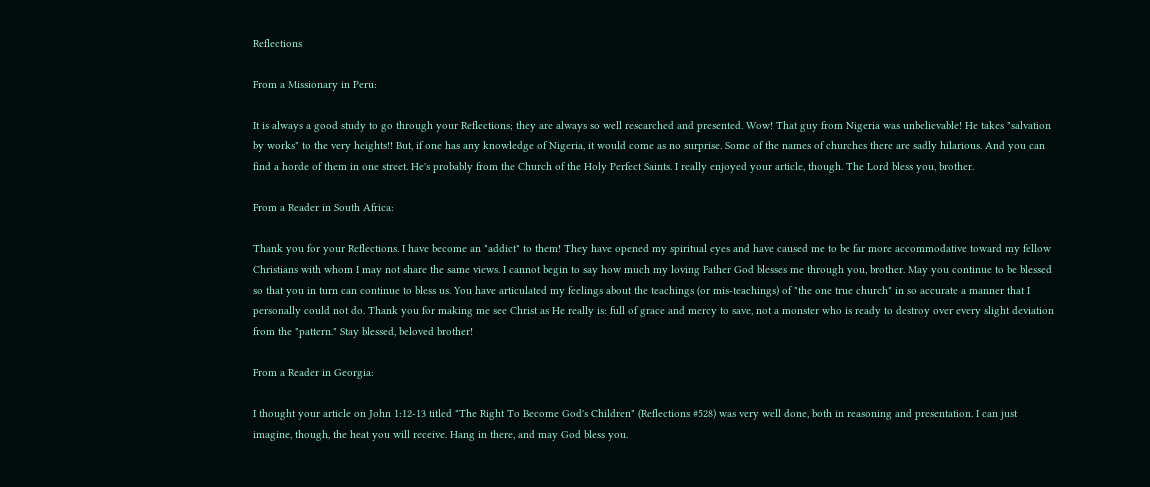Reflections

From a Missionary in Peru:

It is always a good study to go through your Reflections; they are always so well researched and presented. Wow! That guy from Nigeria was unbelievable! He takes "salvation by works" to the very heights!! But, if one has any knowledge of Nigeria, it would come as no surprise. Some of the names of churches there are sadly hilarious. And you can find a horde of them in one street. He's probably from the Church of the Holy Perfect Saints. I really enjoyed your article, though. The Lord bless you, brother.

From a Reader in South Africa:

Thank you for your Reflections. I have become an "addict" to them! They have opened my spiritual eyes and have caused me to be far more accommodative toward my fellow Christians with whom I may not share the same views. I cannot begin to say how much my loving Father God blesses me through you, brother. May you continue to be blessed so that you in turn can continue to bless us. You have articulated my feelings about the teachings (or mis-teachings) of "the one true church" in so accurate a manner that I personally could not do. Thank you for making me see Christ as He really is: full of grace and mercy to save, not a monster who is ready to destroy over every slight deviation from the "pattern." Stay blessed, beloved brother!

From a Reader in Georgia:

I thought your article on John 1:12-13 titled "The Right To Become God's Children" (Reflections #528) was very well done, both in reasoning and presentation. I can just imagine, though, the heat you will receive. Hang in there, and may God bless you.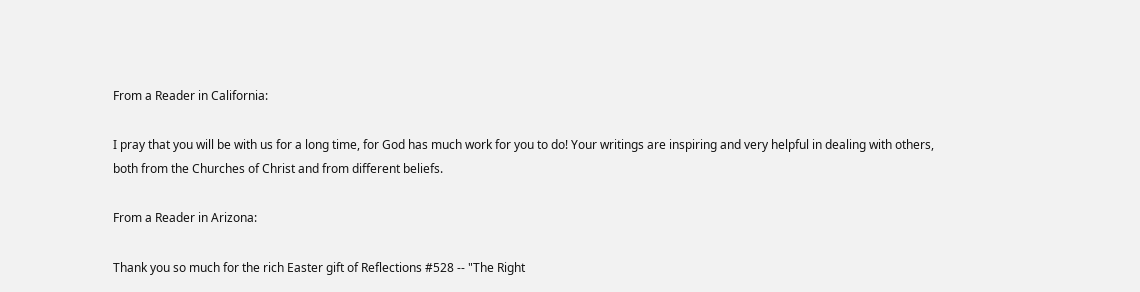From a Reader in California:

I pray that you will be with us for a long time, for God has much work for you to do! Your writings are inspiring and very helpful in dealing with others, both from the Churches of Christ and from different beliefs.

From a Reader in Arizona:

Thank you so much for the rich Easter gift of Reflections #528 -- "The Right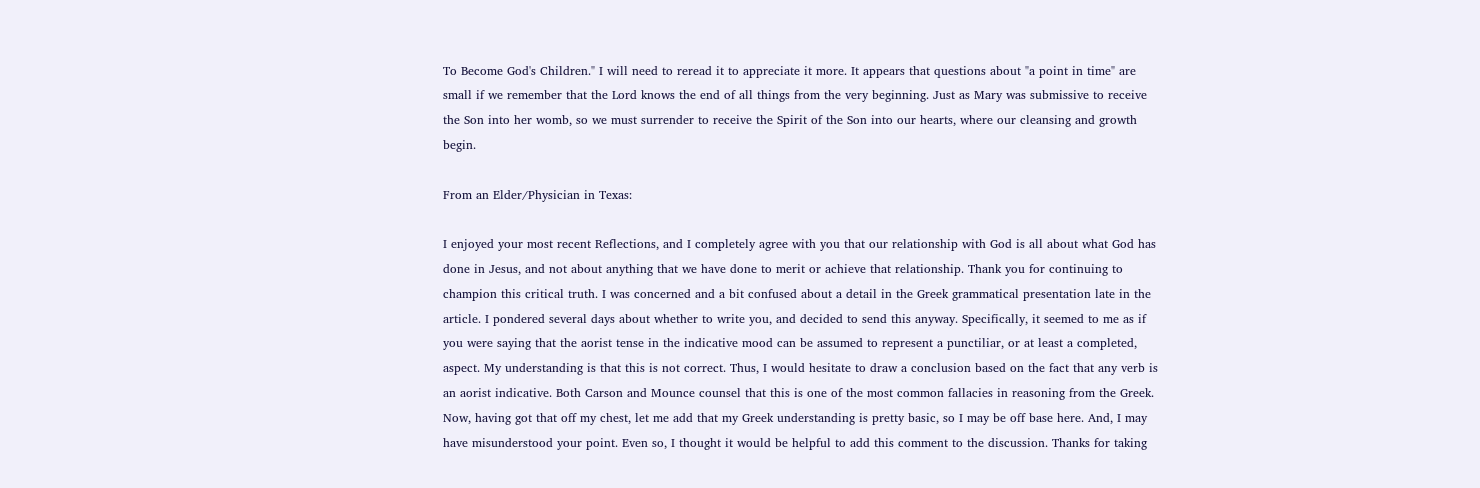To Become God's Children." I will need to reread it to appreciate it more. It appears that questions about "a point in time" are small if we remember that the Lord knows the end of all things from the very beginning. Just as Mary was submissive to receive the Son into her womb, so we must surrender to receive the Spirit of the Son into our hearts, where our cleansing and growth begin.

From an Elder/Physician in Texas:

I enjoyed your most recent Reflections, and I completely agree with you that our relationship with God is all about what God has done in Jesus, and not about anything that we have done to merit or achieve that relationship. Thank you for continuing to champion this critical truth. I was concerned and a bit confused about a detail in the Greek grammatical presentation late in the article. I pondered several days about whether to write you, and decided to send this anyway. Specifically, it seemed to me as if you were saying that the aorist tense in the indicative mood can be assumed to represent a punctiliar, or at least a completed, aspect. My understanding is that this is not correct. Thus, I would hesitate to draw a conclusion based on the fact that any verb is an aorist indicative. Both Carson and Mounce counsel that this is one of the most common fallacies in reasoning from the Greek. Now, having got that off my chest, let me add that my Greek understanding is pretty basic, so I may be off base here. And, I may have misunderstood your point. Even so, I thought it would be helpful to add this comment to the discussion. Thanks for taking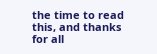the time to read this, and thanks for all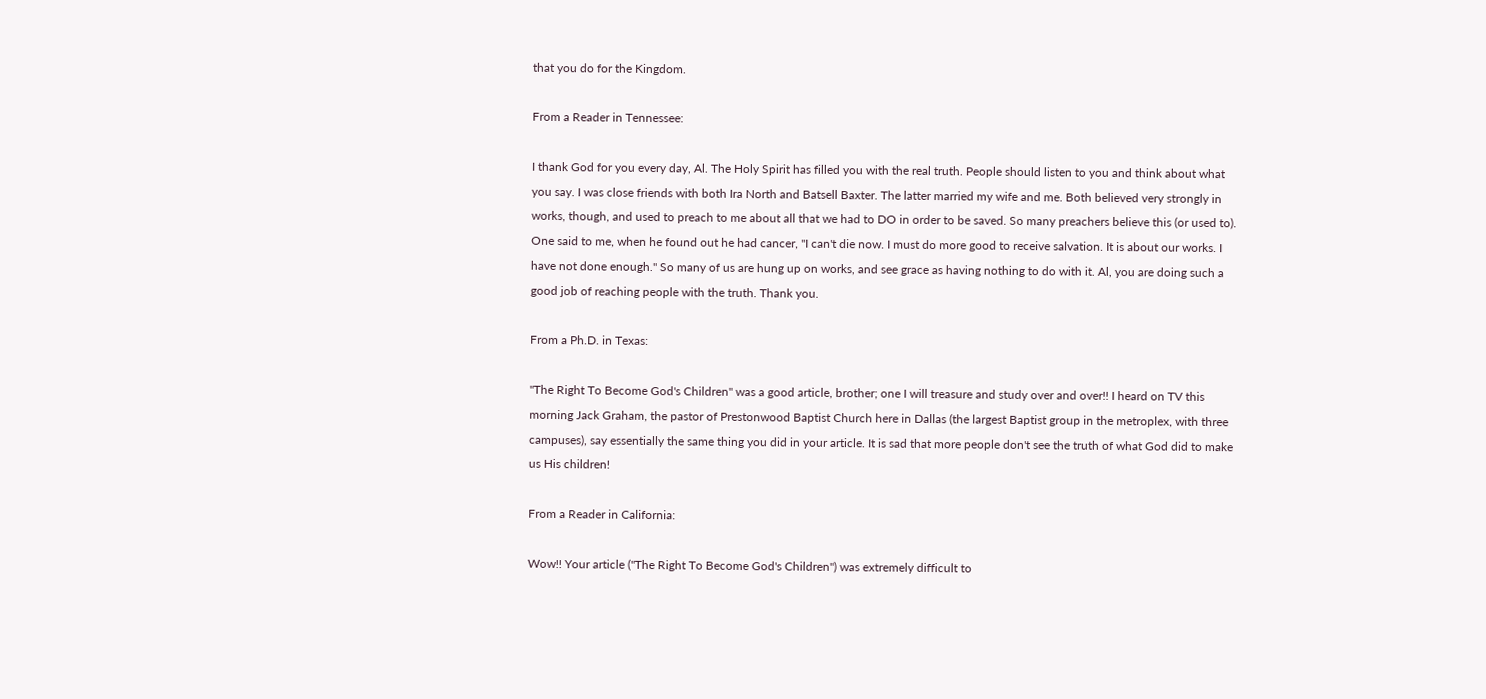that you do for the Kingdom.

From a Reader in Tennessee:

I thank God for you every day, Al. The Holy Spirit has filled you with the real truth. People should listen to you and think about what you say. I was close friends with both Ira North and Batsell Baxter. The latter married my wife and me. Both believed very strongly in works, though, and used to preach to me about all that we had to DO in order to be saved. So many preachers believe this (or used to). One said to me, when he found out he had cancer, "I can't die now. I must do more good to receive salvation. It is about our works. I have not done enough." So many of us are hung up on works, and see grace as having nothing to do with it. Al, you are doing such a good job of reaching people with the truth. Thank you.

From a Ph.D. in Texas:

"The Right To Become God's Children" was a good article, brother; one I will treasure and study over and over!! I heard on TV this morning Jack Graham, the pastor of Prestonwood Baptist Church here in Dallas (the largest Baptist group in the metroplex, with three campuses), say essentially the same thing you did in your article. It is sad that more people don't see the truth of what God did to make us His children!

From a Reader in California:

Wow!! Your article ("The Right To Become God's Children") was extremely difficult to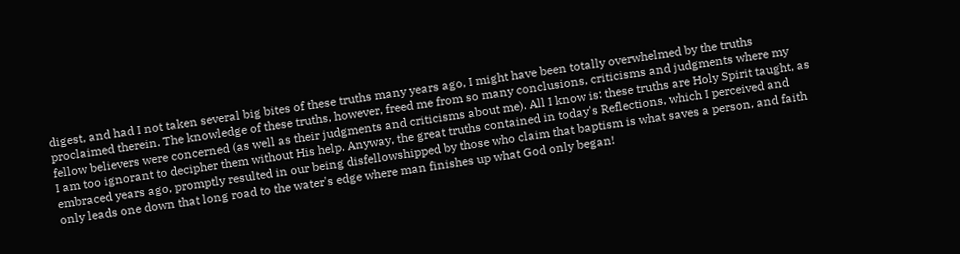digest, and had I not taken several big bites of these truths many years ago, I might have been totally overwhelmed by the truths proclaimed therein. The knowledge of these truths, however, freed me from so many conclusions, criticisms and judgments where my fellow believers were concerned (as well as their judgments and criticisms about me). All I know is: these truths are Holy Spirit taught, as I am too ignorant to decipher them without His help. Anyway, the great truths contained in today's Reflections, which I perceived and embraced years ago, promptly resulted in our being disfellowshipped by those who claim that baptism is what saves a person, and faith only leads one down that long road to the water's edge where man finishes up what God only began!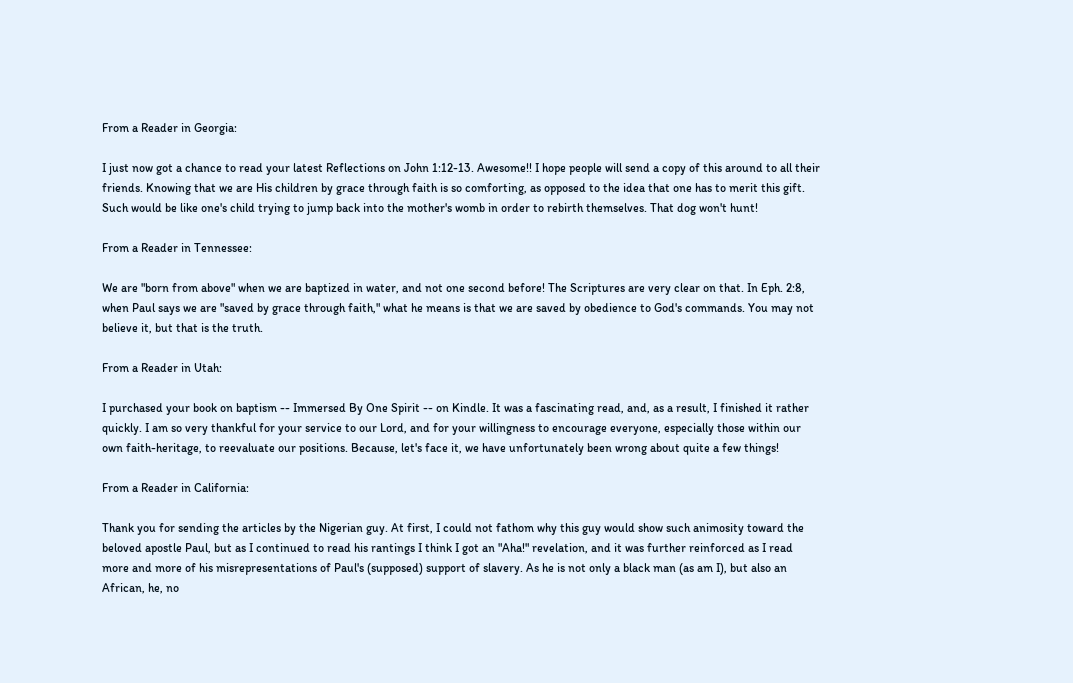From a Reader in Georgia:

I just now got a chance to read your latest Reflections on John 1:12-13. Awesome!! I hope people will send a copy of this around to all their friends. Knowing that we are His children by grace through faith is so comforting, as opposed to the idea that one has to merit this gift. Such would be like one's child trying to jump back into the mother's womb in order to rebirth themselves. That dog won't hunt!

From a Reader in Tennessee:

We are "born from above" when we are baptized in water, and not one second before! The Scriptures are very clear on that. In Eph. 2:8, when Paul says we are "saved by grace through faith," what he means is that we are saved by obedience to God's commands. You may not believe it, but that is the truth.

From a Reader in Utah:

I purchased your book on baptism -- Immersed By One Spirit -- on Kindle. It was a fascinating read, and, as a result, I finished it rather quickly. I am so very thankful for your service to our Lord, and for your willingness to encourage everyone, especially those within our own faith-heritage, to reevaluate our positions. Because, let's face it, we have unfortunately been wrong about quite a few things!

From a Reader in California:

Thank you for sending the articles by the Nigerian guy. At first, I could not fathom why this guy would show such animosity toward the beloved apostle Paul, but as I continued to read his rantings I think I got an "Aha!" revelation, and it was further reinforced as I read more and more of his misrepresentations of Paul's (supposed) support of slavery. As he is not only a black man (as am I), but also an African, he, no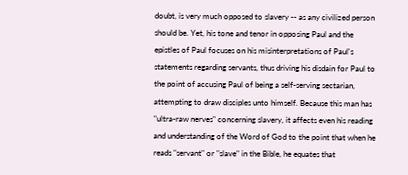doubt, is very much opposed to slavery -- as any civilized person should be. Yet, his tone and tenor in opposing Paul and the epistles of Paul focuses on his misinterpretations of Paul's statements regarding servants, thus driving his disdain for Paul to the point of accusing Paul of being a self-serving sectarian, attempting to draw disciples unto himself. Because this man has "ultra-raw nerves" concerning slavery, it affects even his reading and understanding of the Word of God to the point that when he reads "servant" or "slave" in the Bible, he equates that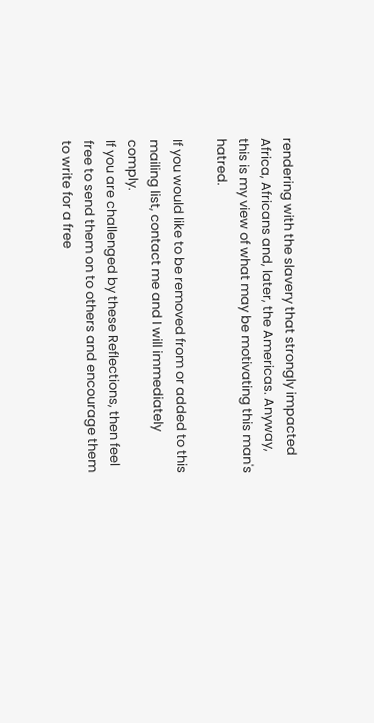rendering with the slavery that strongly impacted Africa, Africans and, later, the Americas. Anyway, this is my view of what may be motivating this man's hatred.

If you would like to be removed from or added to this
mailing list, contact me and I will immediately comply.
If you are challenged by these Reflections, then feel
free to send them on to others and encourage them
to write for a free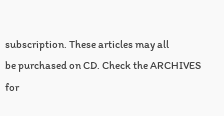subscription. These articles may all
be purchased on CD. Check the ARCHIVES for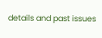details and past issues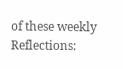of these weekly Reflections: